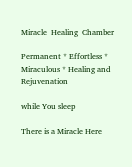Miracle  Healing  Chamber

Permanent * Effortless * Miraculous * Healing and Rejuvenation

while You sleep

There is a Miracle Here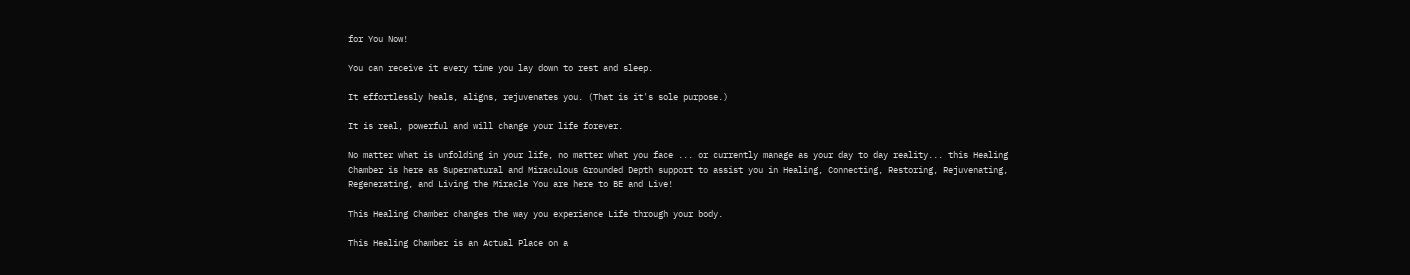for You Now!

You can receive it every time you lay down to rest and sleep.

It effortlessly heals, aligns, rejuvenates you. (That is it's sole purpose.)

It is real, powerful and will change your life forever.

No matter what is unfolding in your life, no matter what you face ... or currently manage as your day to day reality... this Healing Chamber is here as Supernatural and Miraculous Grounded Depth support to assist you in Healing, Connecting, Restoring, Rejuvenating, Regenerating, and Living the Miracle You are here to BE and Live!

This Healing Chamber changes the way you experience Life through your body.

This Healing Chamber is an Actual Place on a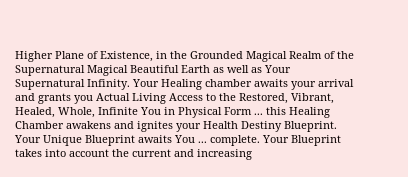Higher Plane of Existence, in the Grounded Magical Realm of the Supernatural Magical Beautiful Earth as well as Your Supernatural Infinity. Your Healing chamber awaits your arrival and grants you Actual Living Access to the Restored, Vibrant, Healed, Whole, Infinite You in Physical Form ... this Healing Chamber awakens and ignites your Health Destiny Blueprint. Your Unique Blueprint awaits You ... complete. Your Blueprint takes into account the current and increasing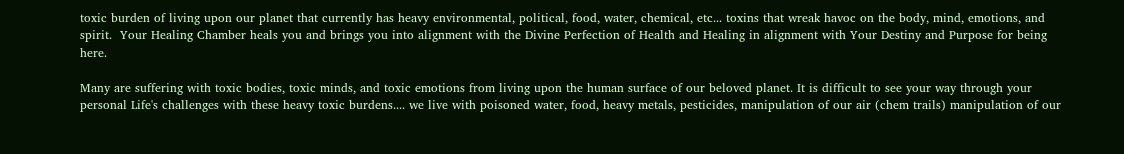toxic burden of living upon our planet that currently has heavy environmental, political, food, water, chemical, etc... toxins that wreak havoc on the body, mind, emotions, and spirit.  Your Healing Chamber heals you and brings you into alignment with the Divine Perfection of Health and Healing in alignment with Your Destiny and Purpose for being here.

Many are suffering with toxic bodies, toxic minds, and toxic emotions from living upon the human surface of our beloved planet. It is difficult to see your way through your personal Life's challenges with these heavy toxic burdens.... we live with poisoned water, food, heavy metals, pesticides, manipulation of our air (chem trails) manipulation of our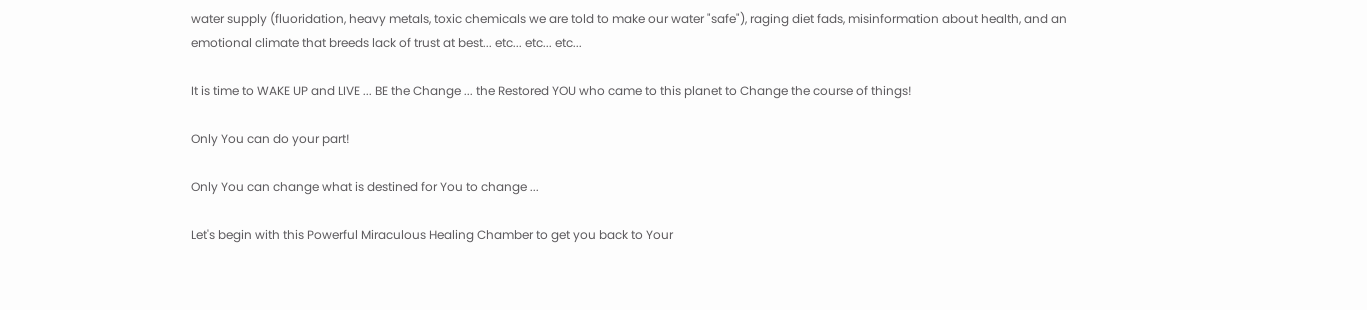water supply (fluoridation, heavy metals, toxic chemicals we are told to make our water "safe"), raging diet fads, misinformation about health, and an emotional climate that breeds lack of trust at best... etc... etc... etc...

It is time to WAKE UP and LIVE ... BE the Change ... the Restored YOU who came to this planet to Change the course of things!

Only You can do your part!

Only You can change what is destined for You to change ...

Let's begin with this Powerful Miraculous Healing Chamber to get you back to Your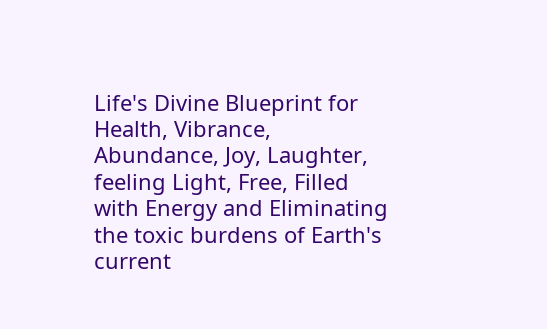Life's Divine Blueprint for Health, Vibrance, Abundance, Joy, Laughter, feeling Light, Free, Filled with Energy and Eliminating the toxic burdens of Earth's current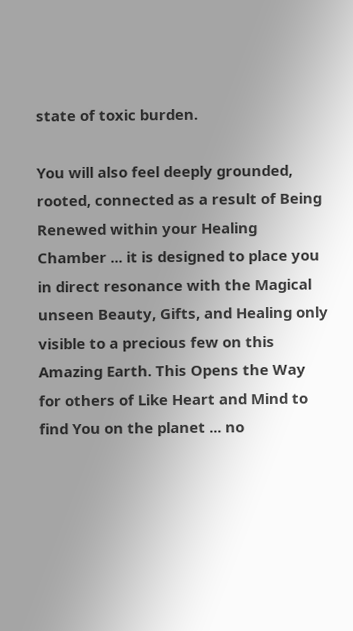state of toxic burden.

You will also feel deeply grounded, rooted, connected as a result of Being Renewed within your Healing Chamber ... it is designed to place you in direct resonance with the Magical unseen Beauty, Gifts, and Healing only visible to a precious few on this Amazing Earth. This Opens the Way for others of Like Heart and Mind to find You on the planet ... no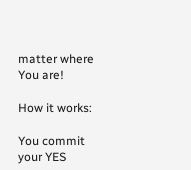matter where You are!

How it works:

You commit your YES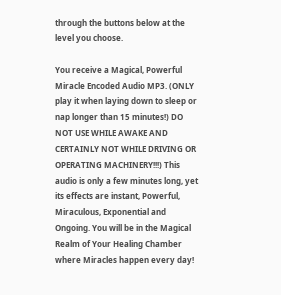through the buttons below at the level you choose.

You receive a Magical, Powerful Miracle Encoded Audio MP3. (ONLY play it when laying down to sleep or nap longer than 15 minutes!) DO NOT USE WHILE AWAKE AND CERTAINLY NOT WHILE DRIVING OR OPERATING MACHINERY!!!) This audio is only a few minutes long, yet its effects are instant, Powerful, Miraculous, Exponential and Ongoing. You will be in the Magical Realm of Your Healing Chamber where Miracles happen every day!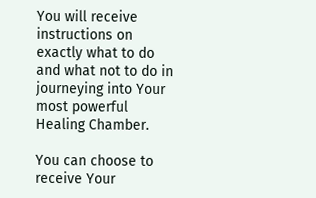You will receive instructions on exactly what to do and what not to do in journeying into Your most powerful Healing Chamber.

You can choose to receive Your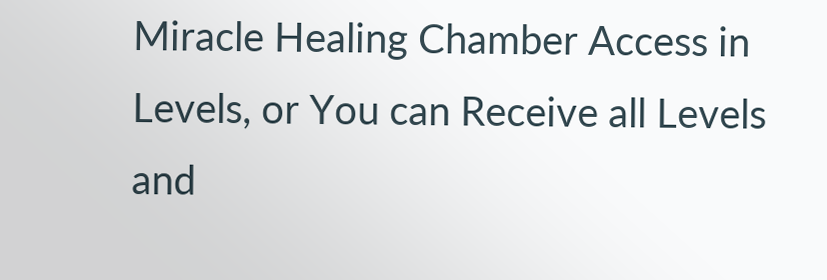Miracle Healing Chamber Access in Levels, or You can Receive all Levels and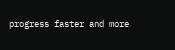progress faster and more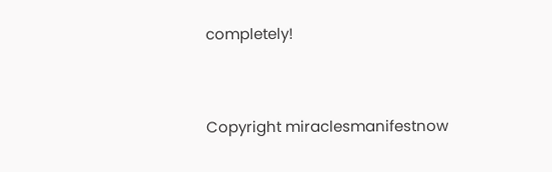completely!


Copyright miraclesmanifestnow